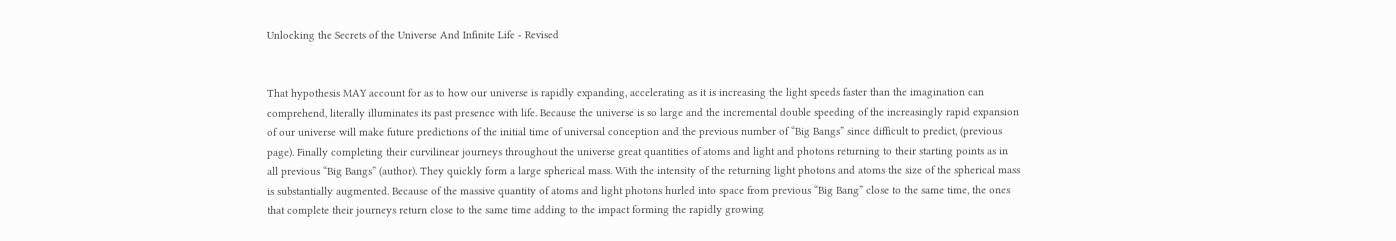Unlocking the Secrets of the Universe And Infinite Life - Revised


That hypothesis MAY account for as to how our universe is rapidly expanding, accelerating as it is increasing the light speeds faster than the imagination can comprehend, literally illuminates its past presence with life. Because the universe is so large and the incremental double speeding of the increasingly rapid expansion of our universe will make future predictions of the initial time of universal conception and the previous number of “Big Bangs” since difficult to predict, (previous page). Finally completing their curvilinear journeys throughout the universe great quantities of atoms and light and photons returning to their starting points as in all previous “Big Bangs” (author). They quickly form a large spherical mass. With the intensity of the returning light photons and atoms the size of the spherical mass is substantially augmented. Because of the massive quantity of atoms and light photons hurled into space from previous “Big Bang” close to the same time, the ones that complete their journeys return close to the same time adding to the impact forming the rapidly growing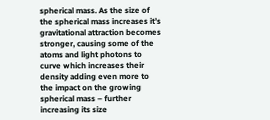spherical mass. As the size of the spherical mass increases it’s gravitational attraction becomes stronger, causing some of the atoms and light photons to curve which increases their density adding even more to the impact on the growing spherical mass – further increasing its size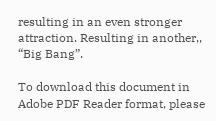resulting in an even stronger attraction. Resulting in another,, “Big Bang”.

To download this document in Adobe PDF Reader format, please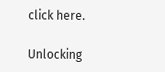click here.

Unlocking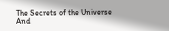The Secrets of the Universe And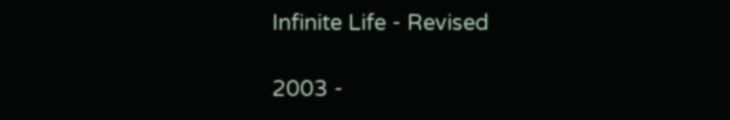Infinite Life - Revised

2003 -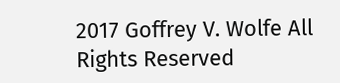2017 Goffrey V. Wolfe All Rights Reserved